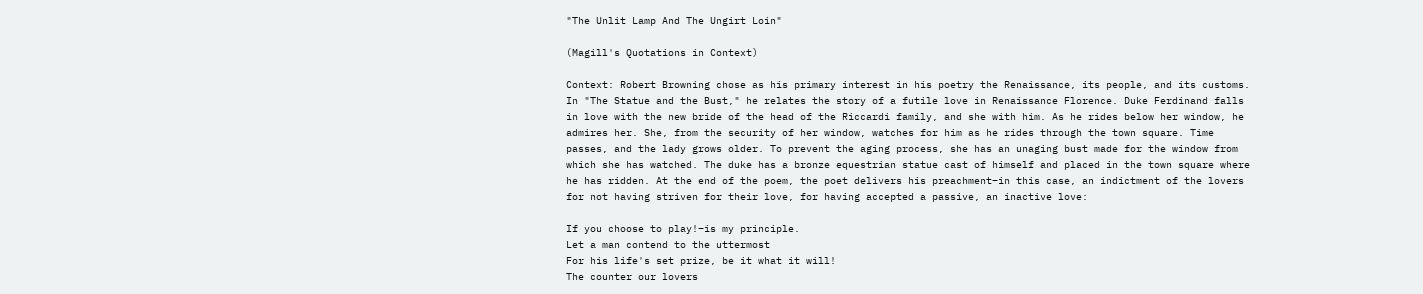"The Unlit Lamp And The Ungirt Loin"

(Magill's Quotations in Context)

Context: Robert Browning chose as his primary interest in his poetry the Renaissance, its people, and its customs. In "The Statue and the Bust," he relates the story of a futile love in Renaissance Florence. Duke Ferdinand falls in love with the new bride of the head of the Riccardi family, and she with him. As he rides below her window, he admires her. She, from the security of her window, watches for him as he rides through the town square. Time passes, and the lady grows older. To prevent the aging process, she has an unaging bust made for the window from which she has watched. The duke has a bronze equestrian statue cast of himself and placed in the town square where he has ridden. At the end of the poem, the poet delivers his preachment–in this case, an indictment of the lovers for not having striven for their love, for having accepted a passive, an inactive love:

If you choose to play!–is my principle.
Let a man contend to the uttermost
For his life's set prize, be it what it will!
The counter our lovers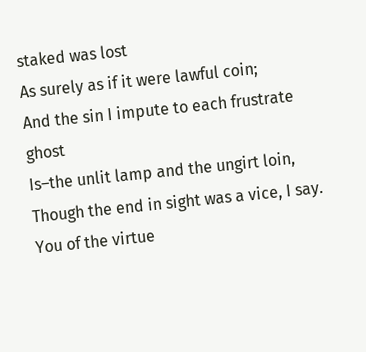staked was lost
As surely as if it were lawful coin;
And the sin I impute to each frustrate ghost
Is–the unlit lamp and the ungirt loin,
Though the end in sight was a vice, I say.
You of the virtue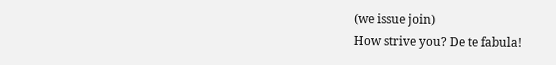(we issue join)
How strive you? De te fabula!